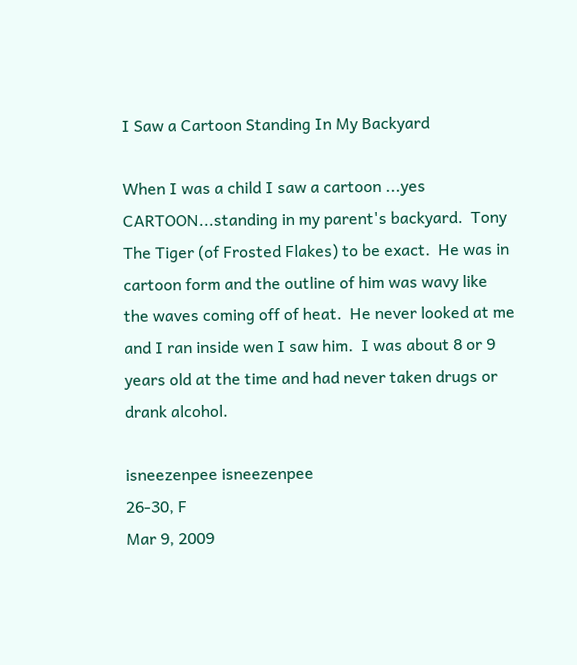I Saw a Cartoon Standing In My Backyard

When I was a child I saw a cartoon ...yes CARTOON...standing in my parent's backyard.  Tony The Tiger (of Frosted Flakes) to be exact.  He was in cartoon form and the outline of him was wavy like the waves coming off of heat.  He never looked at me and I ran inside wen I saw him.  I was about 8 or 9 years old at the time and had never taken drugs or drank alcohol.

isneezenpee isneezenpee
26-30, F
Mar 9, 2009